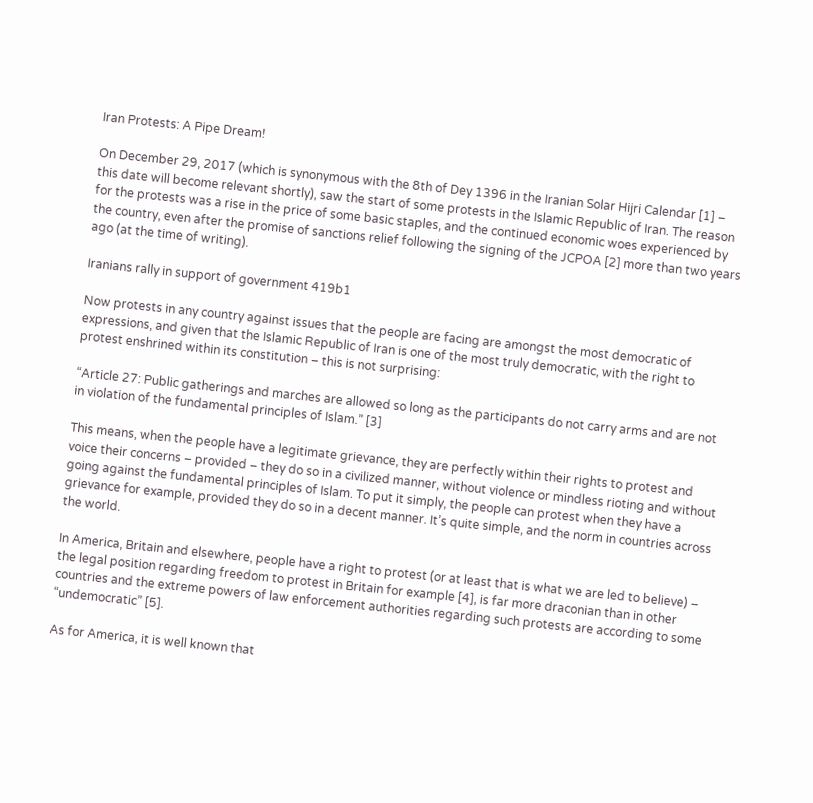Iran Protests: A Pipe Dream!

On December 29, 2017 (which is synonymous with the 8th of Dey 1396 in the Iranian Solar Hijri Calendar [1] – this date will become relevant shortly), saw the start of some protests in the Islamic Republic of Iran. The reason for the protests was a rise in the price of some basic staples, and the continued economic woes experienced by the country, even after the promise of sanctions relief following the signing of the JCPOA [2] more than two years ago (at the time of writing).

Iranians rally in support of government 419b1

Now protests in any country against issues that the people are facing are amongst the most democratic of expressions, and given that the Islamic Republic of Iran is one of the most truly democratic, with the right to protest enshrined within its constitution – this is not surprising:

“Article 27: Public gatherings and marches are allowed so long as the participants do not carry arms and are not in violation of the fundamental principles of Islam.” [3]

This means, when the people have a legitimate grievance, they are perfectly within their rights to protest and voice their concerns – provided – they do so in a civilized manner, without violence or mindless rioting and without going against the fundamental principles of Islam. To put it simply, the people can protest when they have a grievance for example, provided they do so in a decent manner. It’s quite simple, and the norm in countries across the world.

In America, Britain and elsewhere, people have a right to protest (or at least that is what we are led to believe) – the legal position regarding freedom to protest in Britain for example [4], is far more draconian than in other countries and the extreme powers of law enforcement authorities regarding such protests are according to some “undemocratic” [5].

As for America, it is well known that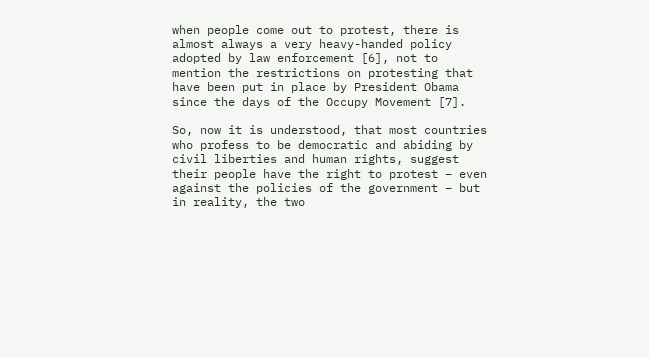when people come out to protest, there is almost always a very heavy-handed policy adopted by law enforcement [6], not to mention the restrictions on protesting that have been put in place by President Obama since the days of the Occupy Movement [7].

So, now it is understood, that most countries who profess to be democratic and abiding by civil liberties and human rights, suggest their people have the right to protest – even against the policies of the government – but in reality, the two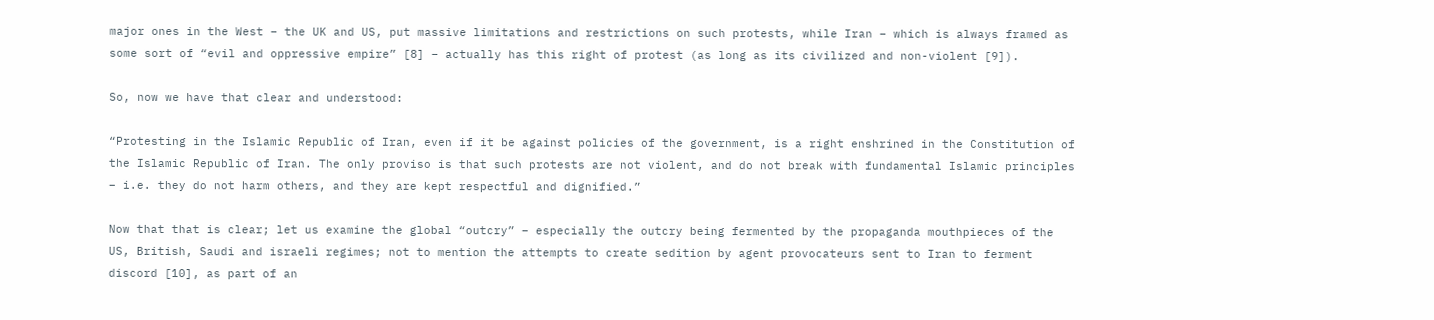major ones in the West – the UK and US, put massive limitations and restrictions on such protests, while Iran – which is always framed as some sort of “evil and oppressive empire” [8] – actually has this right of protest (as long as its civilized and non-violent [9]).

So, now we have that clear and understood:

“Protesting in the Islamic Republic of Iran, even if it be against policies of the government, is a right enshrined in the Constitution of the Islamic Republic of Iran. The only proviso is that such protests are not violent, and do not break with fundamental Islamic principles – i.e. they do not harm others, and they are kept respectful and dignified.”

Now that that is clear; let us examine the global “outcry” – especially the outcry being fermented by the propaganda mouthpieces of the US, British, Saudi and israeli regimes; not to mention the attempts to create sedition by agent provocateurs sent to Iran to ferment discord [10], as part of an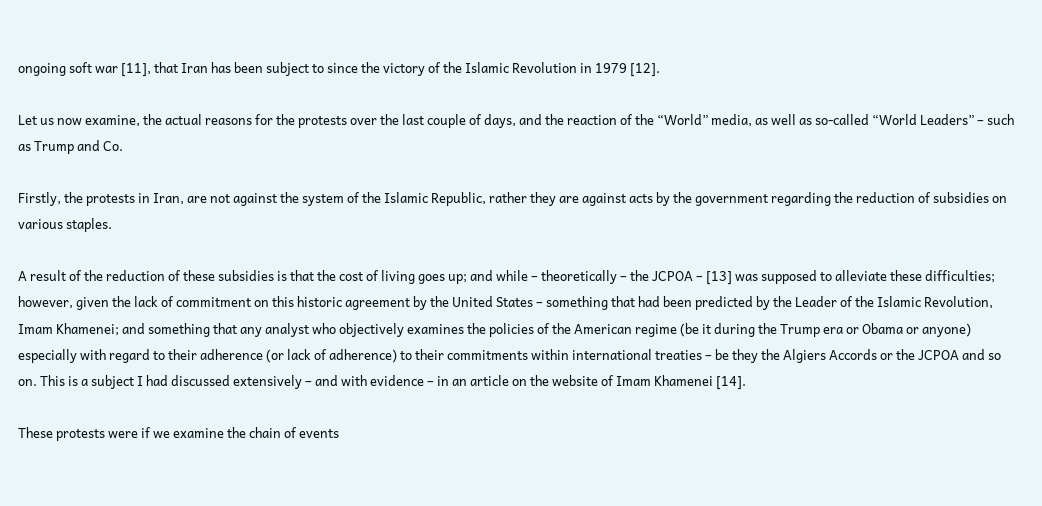ongoing soft war [11], that Iran has been subject to since the victory of the Islamic Revolution in 1979 [12].

Let us now examine, the actual reasons for the protests over the last couple of days, and the reaction of the “World” media, as well as so-called “World Leaders” – such as Trump and Co.

Firstly, the protests in Iran, are not against the system of the Islamic Republic, rather they are against acts by the government regarding the reduction of subsidies on various staples.

A result of the reduction of these subsidies is that the cost of living goes up; and while – theoretically – the JCPOA – [13] was supposed to alleviate these difficulties; however, given the lack of commitment on this historic agreement by the United States – something that had been predicted by the Leader of the Islamic Revolution, Imam Khamenei; and something that any analyst who objectively examines the policies of the American regime (be it during the Trump era or Obama or anyone) especially with regard to their adherence (or lack of adherence) to their commitments within international treaties – be they the Algiers Accords or the JCPOA and so on. This is a subject I had discussed extensively – and with evidence – in an article on the website of Imam Khamenei [14].

These protests were if we examine the chain of events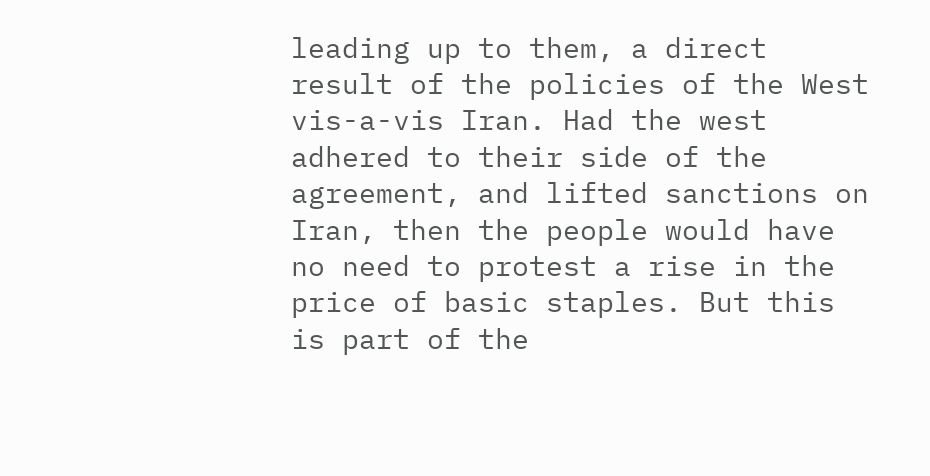leading up to them, a direct result of the policies of the West vis-a-vis Iran. Had the west adhered to their side of the agreement, and lifted sanctions on Iran, then the people would have no need to protest a rise in the price of basic staples. But this is part of the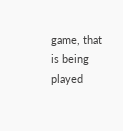game, that is being played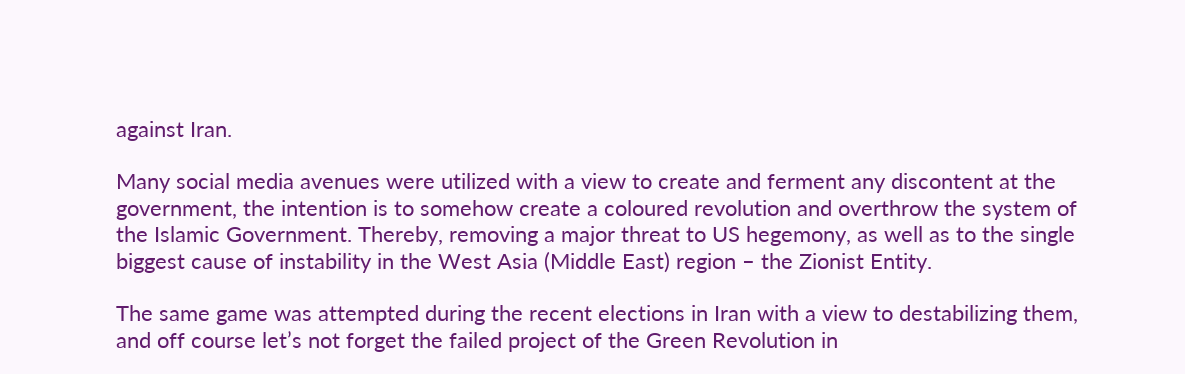against Iran.

Many social media avenues were utilized with a view to create and ferment any discontent at the government, the intention is to somehow create a coloured revolution and overthrow the system of the Islamic Government. Thereby, removing a major threat to US hegemony, as well as to the single biggest cause of instability in the West Asia (Middle East) region – the Zionist Entity.

The same game was attempted during the recent elections in Iran with a view to destabilizing them, and off course let’s not forget the failed project of the Green Revolution in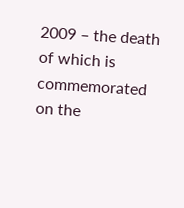2009 – the death of which is commemorated on the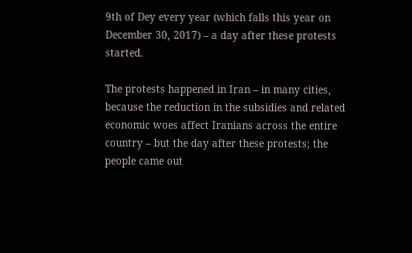9th of Dey every year (which falls this year on December 30, 2017) – a day after these protests started.

The protests happened in Iran – in many cities, because the reduction in the subsidies and related economic woes affect Iranians across the entire country – but the day after these protests; the people came out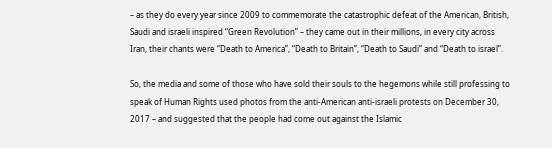– as they do every year since 2009 to commemorate the catastrophic defeat of the American, British, Saudi and israeli inspired “Green Revolution” – they came out in their millions, in every city across Iran, their chants were “Death to America”, “Death to Britain”, “Death to Saudi” and “Death to israel”.

So, the media and some of those who have sold their souls to the hegemons while still professing to speak of Human Rights used photos from the anti-American anti-israeli protests on December 30, 2017 – and suggested that the people had come out against the Islamic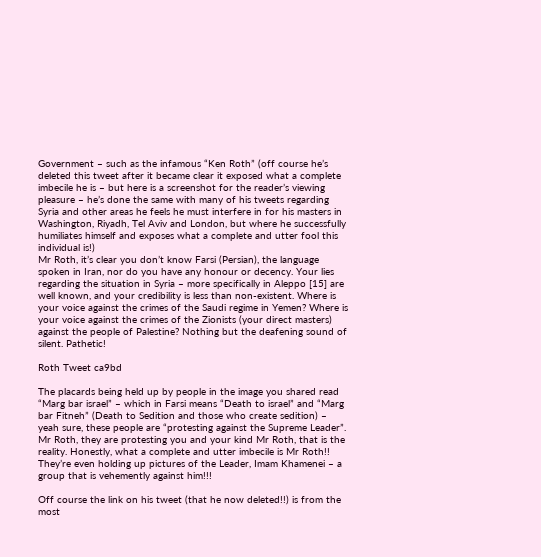Government – such as the infamous “Ken Roth” (off course he’s deleted this tweet after it became clear it exposed what a complete imbecile he is – but here is a screenshot for the reader’s viewing pleasure – he’s done the same with many of his tweets regarding Syria and other areas he feels he must interfere in for his masters in Washington, Riyadh, Tel Aviv and London, but where he successfully humiliates himself and exposes what a complete and utter fool this individual is!)
Mr Roth, it’s clear you don’t know Farsi (Persian), the language spoken in Iran, nor do you have any honour or decency. Your lies regarding the situation in Syria – more specifically in Aleppo [15] are well known, and your credibility is less than non-existent. Where is your voice against the crimes of the Saudi regime in Yemen? Where is your voice against the crimes of the Zionists (your direct masters) against the people of Palestine? Nothing but the deafening sound of silent. Pathetic!

Roth Tweet ca9bd

The placards being held up by people in the image you shared read “Marg bar israel” – which in Farsi means “Death to israel” and “Marg bar Fitneh” (Death to Sedition and those who create sedition) – yeah sure, these people are “protesting against the Supreme Leader”. Mr Roth, they are protesting you and your kind Mr Roth, that is the reality. Honestly, what a complete and utter imbecile is Mr Roth!! They’re even holding up pictures of the Leader, Imam Khamenei – a group that is vehemently against him!!!

Off course the link on his tweet (that he now deleted!!) is from the most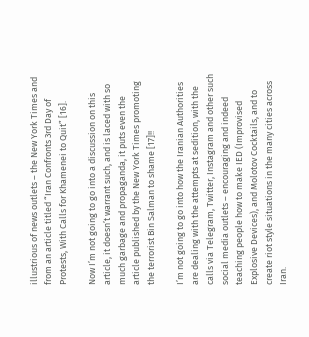illustrious of news outlets – the New York Times and from an article titled “Iran Confronts 3rd Day of Protests, With Calls for Khamenei to Quit” [16].

Now I’m not going to go into a discussion on this article, it doesn’t warrant such, and is laced with so much garbage and propaganda, it puts even the article published by the New York Times promoting the terrorist Bin Salman to shame [17]!!

I’m not going to go into how the Iranian Authorities are dealing with the attempts at sedition, with the calls via Telegram, Twitter, Instagram and other such social media outlets – encouraging and indeed teaching people how to make IED (Improvised Explosive Devices), and Molotov Cocktails, and to create riot style situations in the many cities across Iran.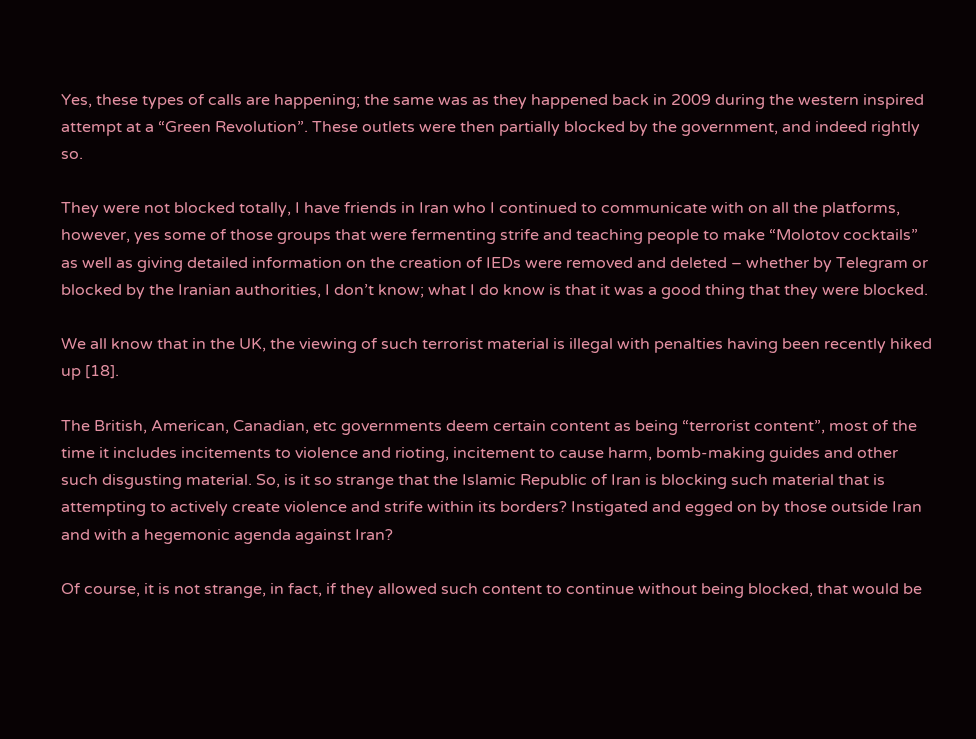Yes, these types of calls are happening; the same was as they happened back in 2009 during the western inspired attempt at a “Green Revolution”. These outlets were then partially blocked by the government, and indeed rightly so.

They were not blocked totally, I have friends in Iran who I continued to communicate with on all the platforms, however, yes some of those groups that were fermenting strife and teaching people to make “Molotov cocktails” as well as giving detailed information on the creation of IEDs were removed and deleted – whether by Telegram or blocked by the Iranian authorities, I don’t know; what I do know is that it was a good thing that they were blocked.

We all know that in the UK, the viewing of such terrorist material is illegal with penalties having been recently hiked up [18].

The British, American, Canadian, etc governments deem certain content as being “terrorist content”, most of the time it includes incitements to violence and rioting, incitement to cause harm, bomb-making guides and other such disgusting material. So, is it so strange that the Islamic Republic of Iran is blocking such material that is attempting to actively create violence and strife within its borders? Instigated and egged on by those outside Iran and with a hegemonic agenda against Iran?

Of course, it is not strange, in fact, if they allowed such content to continue without being blocked, that would be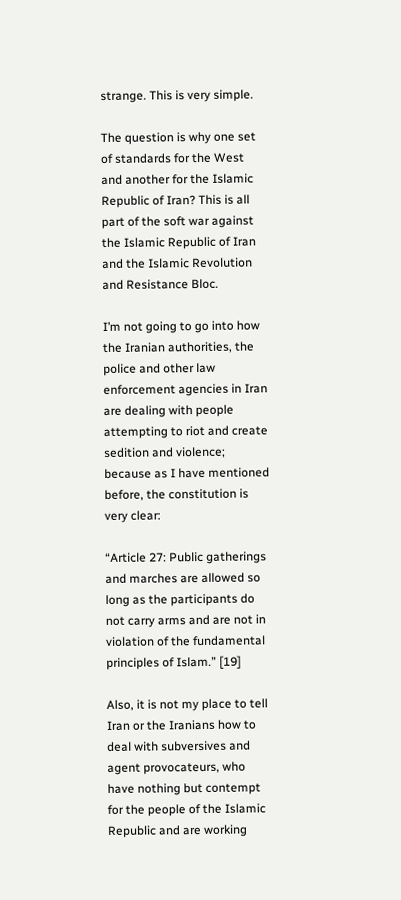strange. This is very simple.

The question is why one set of standards for the West and another for the Islamic Republic of Iran? This is all part of the soft war against the Islamic Republic of Iran and the Islamic Revolution and Resistance Bloc.

I’m not going to go into how the Iranian authorities, the police and other law enforcement agencies in Iran are dealing with people attempting to riot and create sedition and violence; because as I have mentioned before, the constitution is very clear:

“Article 27: Public gatherings and marches are allowed so long as the participants do not carry arms and are not in violation of the fundamental principles of Islam.” [19]

Also, it is not my place to tell Iran or the Iranians how to deal with subversives and agent provocateurs, who have nothing but contempt for the people of the Islamic Republic and are working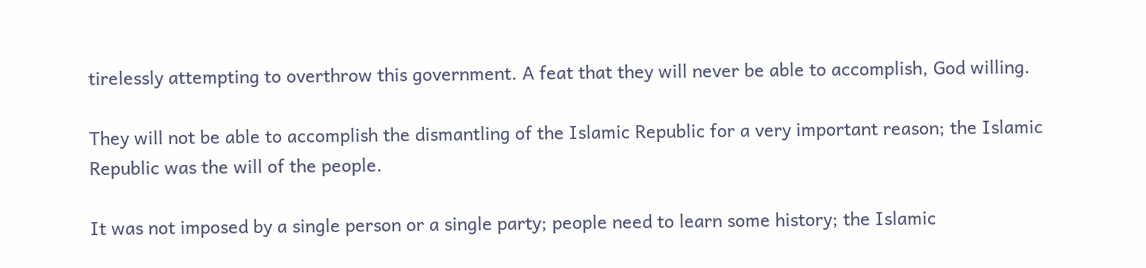tirelessly attempting to overthrow this government. A feat that they will never be able to accomplish, God willing.

They will not be able to accomplish the dismantling of the Islamic Republic for a very important reason; the Islamic Republic was the will of the people.

It was not imposed by a single person or a single party; people need to learn some history; the Islamic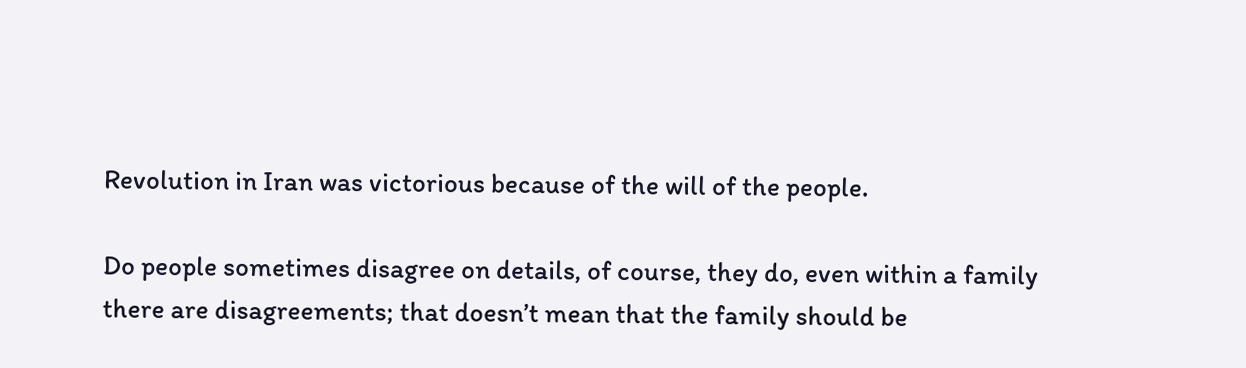Revolution in Iran was victorious because of the will of the people.

Do people sometimes disagree on details, of course, they do, even within a family there are disagreements; that doesn’t mean that the family should be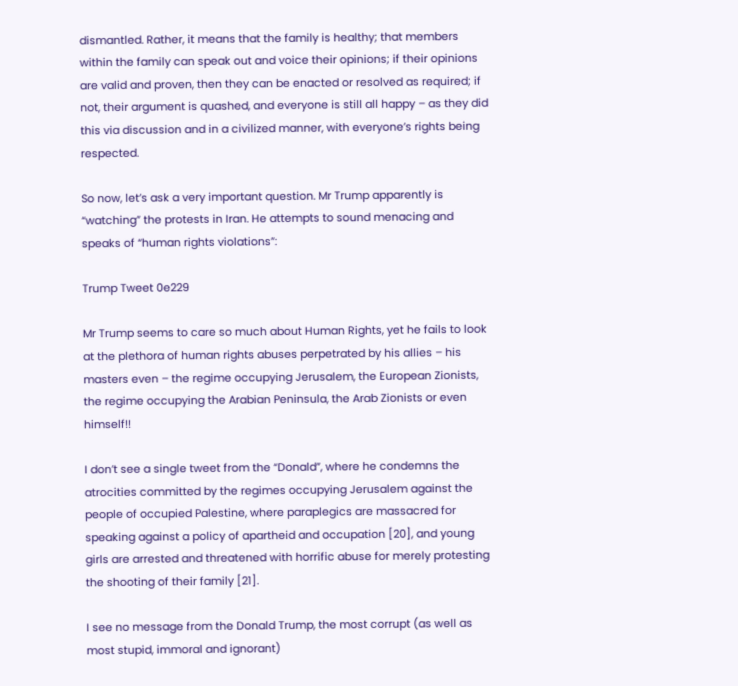dismantled. Rather, it means that the family is healthy; that members within the family can speak out and voice their opinions; if their opinions are valid and proven, then they can be enacted or resolved as required; if not, their argument is quashed, and everyone is still all happy – as they did this via discussion and in a civilized manner, with everyone’s rights being respected.

So now, let’s ask a very important question. Mr Trump apparently is “watching” the protests in Iran. He attempts to sound menacing and speaks of “human rights violations”:

Trump Tweet 0e229

Mr Trump seems to care so much about Human Rights, yet he fails to look at the plethora of human rights abuses perpetrated by his allies – his masters even – the regime occupying Jerusalem, the European Zionists, the regime occupying the Arabian Peninsula, the Arab Zionists or even himself!!

I don’t see a single tweet from the “Donald”, where he condemns the atrocities committed by the regimes occupying Jerusalem against the people of occupied Palestine, where paraplegics are massacred for speaking against a policy of apartheid and occupation [20], and young girls are arrested and threatened with horrific abuse for merely protesting the shooting of their family [21].

I see no message from the Donald Trump, the most corrupt (as well as most stupid, immoral and ignorant)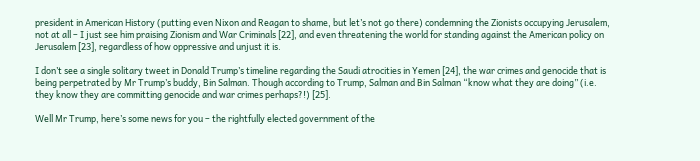president in American History (putting even Nixon and Reagan to shame, but let’s not go there) condemning the Zionists occupying Jerusalem, not at all – I just see him praising Zionism and War Criminals [22], and even threatening the world for standing against the American policy on Jerusalem [23], regardless of how oppressive and unjust it is.

I don’t see a single solitary tweet in Donald Trump’s timeline regarding the Saudi atrocities in Yemen [24], the war crimes and genocide that is being perpetrated by Mr Trump’s buddy, Bin Salman. Though according to Trump, Salman and Bin Salman “know what they are doing” (i.e. they know they are committing genocide and war crimes perhaps?!) [25].

Well Mr Trump, here’s some news for you – the rightfully elected government of the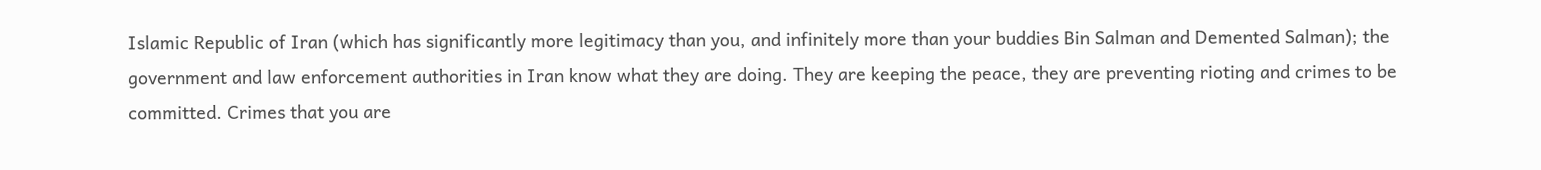Islamic Republic of Iran (which has significantly more legitimacy than you, and infinitely more than your buddies Bin Salman and Demented Salman); the government and law enforcement authorities in Iran know what they are doing. They are keeping the peace, they are preventing rioting and crimes to be committed. Crimes that you are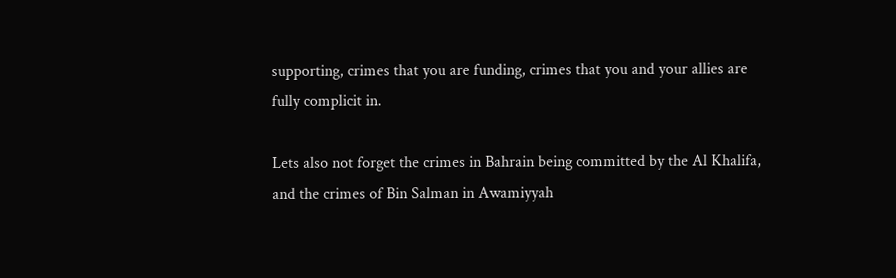supporting, crimes that you are funding, crimes that you and your allies are fully complicit in.

Lets also not forget the crimes in Bahrain being committed by the Al Khalifa, and the crimes of Bin Salman in Awamiyyah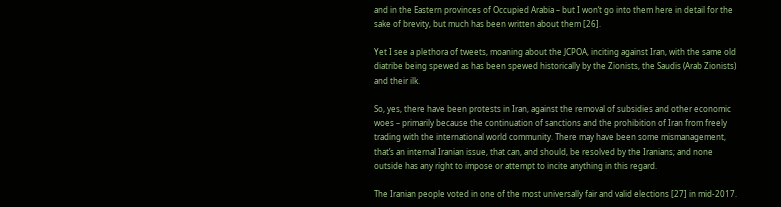and in the Eastern provinces of Occupied Arabia – but I won’t go into them here in detail for the sake of brevity, but much has been written about them [26].

Yet I see a plethora of tweets, moaning about the JCPOA, inciting against Iran, with the same old diatribe being spewed as has been spewed historically by the Zionists, the Saudis (Arab Zionists) and their ilk.

So, yes, there have been protests in Iran, against the removal of subsidies and other economic woes – primarily because the continuation of sanctions and the prohibition of Iran from freely trading with the international world community. There may have been some mismanagement, that’s an internal Iranian issue, that can, and should, be resolved by the Iranians; and none outside has any right to impose or attempt to incite anything in this regard.

The Iranian people voted in one of the most universally fair and valid elections [27] in mid-2017.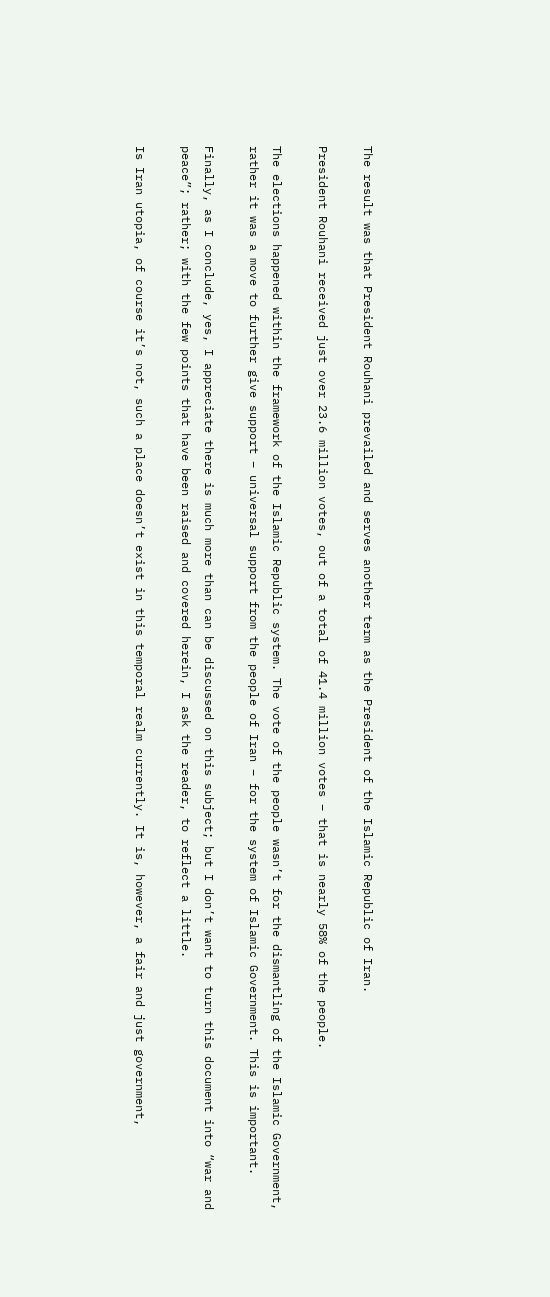The result was that President Rouhani prevailed and serves another term as the President of the Islamic Republic of Iran.

President Rouhani received just over 23.6 million votes, out of a total of 41.4 million votes – that is nearly 58% of the people.

The elections happened within the framework of the Islamic Republic system. The vote of the people wasn’t for the dismantling of the Islamic Government, rather it was a move to further give support – universal support from the people of Iran – for the system of Islamic Government. This is important.

Finally, as I conclude, yes, I appreciate there is much more than can be discussed on this subject; but I don’t want to turn this document into “war and peace”; rather; with the few points that have been raised and covered herein, I ask the reader, to reflect a little.

Is Iran utopia, of course it’s not, such a place doesn’t exist in this temporal realm currently. It is, however, a fair and just government,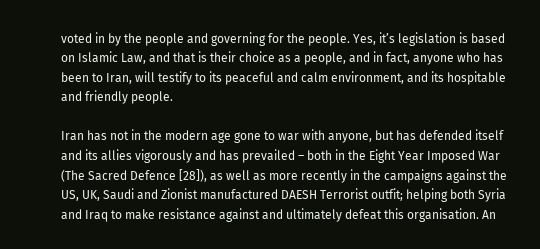voted in by the people and governing for the people. Yes, it’s legislation is based on Islamic Law, and that is their choice as a people, and in fact, anyone who has been to Iran, will testify to its peaceful and calm environment, and its hospitable and friendly people.

Iran has not in the modern age gone to war with anyone, but has defended itself and its allies vigorously and has prevailed – both in the Eight Year Imposed War (The Sacred Defence [28]), as well as more recently in the campaigns against the US, UK, Saudi and Zionist manufactured DAESH Terrorist outfit; helping both Syria and Iraq to make resistance against and ultimately defeat this organisation. An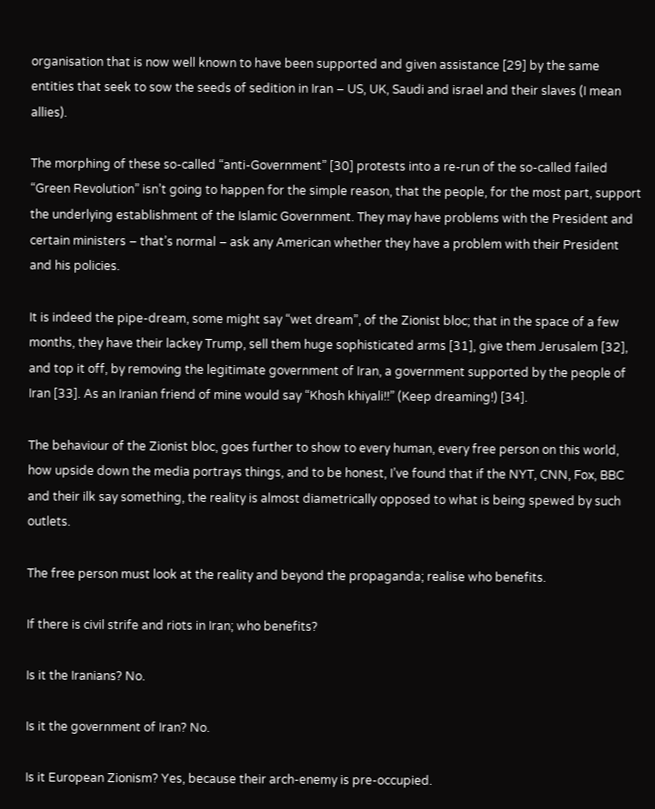organisation that is now well known to have been supported and given assistance [29] by the same entities that seek to sow the seeds of sedition in Iran – US, UK, Saudi and israel and their slaves (I mean allies).

The morphing of these so-called “anti-Government” [30] protests into a re-run of the so-called failed “Green Revolution” isn’t going to happen for the simple reason, that the people, for the most part, support the underlying establishment of the Islamic Government. They may have problems with the President and certain ministers – that’s normal – ask any American whether they have a problem with their President and his policies.

It is indeed the pipe-dream, some might say “wet dream”, of the Zionist bloc; that in the space of a few months, they have their lackey Trump, sell them huge sophisticated arms [31], give them Jerusalem [32], and top it off, by removing the legitimate government of Iran, a government supported by the people of Iran [33]. As an Iranian friend of mine would say “Khosh khiyali!!” (Keep dreaming!) [34].

The behaviour of the Zionist bloc, goes further to show to every human, every free person on this world, how upside down the media portrays things, and to be honest, I’ve found that if the NYT, CNN, Fox, BBC and their ilk say something, the reality is almost diametrically opposed to what is being spewed by such outlets.

The free person must look at the reality and beyond the propaganda; realise who benefits.

If there is civil strife and riots in Iran; who benefits?

Is it the Iranians? No.

Is it the government of Iran? No.

Is it European Zionism? Yes, because their arch-enemy is pre-occupied.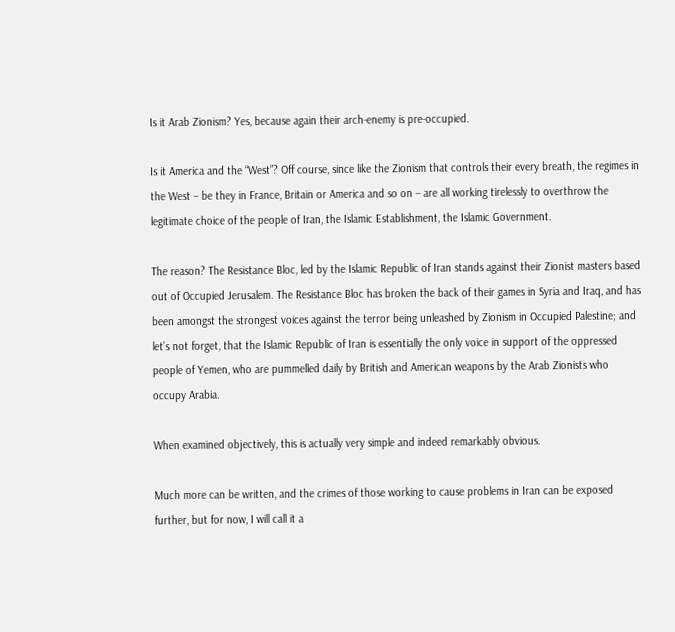Is it Arab Zionism? Yes, because again their arch-enemy is pre-occupied.

Is it America and the “West”? Off course, since like the Zionism that controls their every breath, the regimes in the West – be they in France, Britain or America and so on – are all working tirelessly to overthrow the legitimate choice of the people of Iran, the Islamic Establishment, the Islamic Government.

The reason? The Resistance Bloc, led by the Islamic Republic of Iran stands against their Zionist masters based out of Occupied Jerusalem. The Resistance Bloc has broken the back of their games in Syria and Iraq, and has been amongst the strongest voices against the terror being unleashed by Zionism in Occupied Palestine; and let’s not forget, that the Islamic Republic of Iran is essentially the only voice in support of the oppressed people of Yemen, who are pummelled daily by British and American weapons by the Arab Zionists who occupy Arabia.

When examined objectively, this is actually very simple and indeed remarkably obvious.

Much more can be written, and the crimes of those working to cause problems in Iran can be exposed further, but for now, I will call it a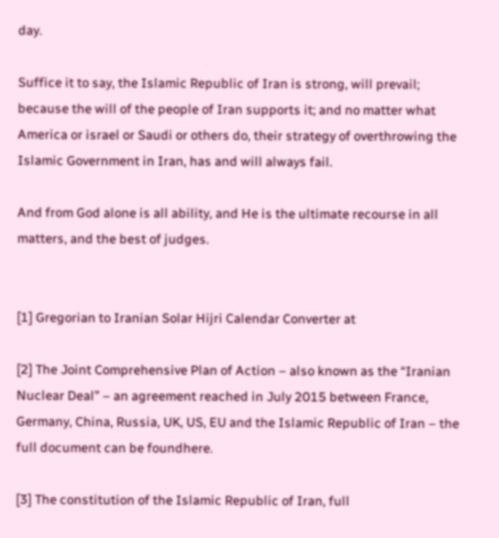day.

Suffice it to say, the Islamic Republic of Iran is strong, will prevail; because the will of the people of Iran supports it; and no matter what America or israel or Saudi or others do, their strategy of overthrowing the Islamic Government in Iran, has and will always fail.

And from God alone is all ability, and He is the ultimate recourse in all matters, and the best of judges.


[1] Gregorian to Iranian Solar Hijri Calendar Converter at

[2] The Joint Comprehensive Plan of Action – also known as the “Iranian Nuclear Deal” – an agreement reached in July 2015 between France, Germany, China, Russia, UK, US, EU and the Islamic Republic of Iran – the full document can be foundhere.

[3] The constitution of the Islamic Republic of Iran, full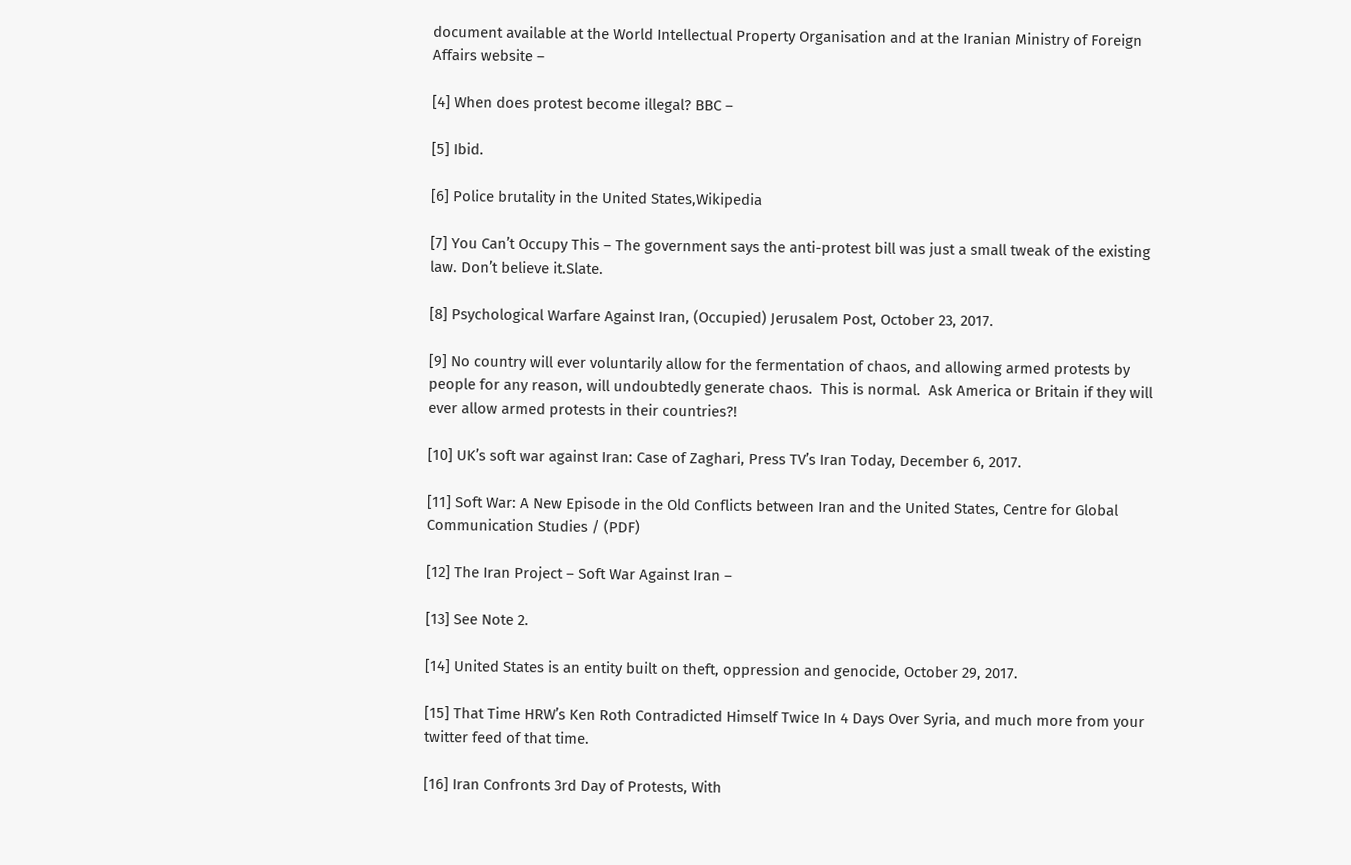document available at the World Intellectual Property Organisation and at the Iranian Ministry of Foreign Affairs website –

[4] When does protest become illegal? BBC –

[5] Ibid.

[6] Police brutality in the United States,Wikipedia

[7] You Can’t Occupy This – The government says the anti-protest bill was just a small tweak of the existing law. Don’t believe it.Slate.

[8] Psychological Warfare Against Iran, (Occupied) Jerusalem Post, October 23, 2017.

[9] No country will ever voluntarily allow for the fermentation of chaos, and allowing armed protests by people for any reason, will undoubtedly generate chaos.  This is normal.  Ask America or Britain if they will ever allow armed protests in their countries?!

[10] UK’s soft war against Iran: Case of Zaghari, Press TV’s Iran Today, December 6, 2017.

[11] Soft War: A New Episode in the Old Conflicts between Iran and the United States, Centre for Global Communication Studies / (PDF)

[12] The Iran Project – Soft War Against Iran –

[13] See Note 2.

[14] United States is an entity built on theft, oppression and genocide, October 29, 2017.

[15] That Time HRW’s Ken Roth Contradicted Himself Twice In 4 Days Over Syria, and much more from your twitter feed of that time.

[16] Iran Confronts 3rd Day of Protests, With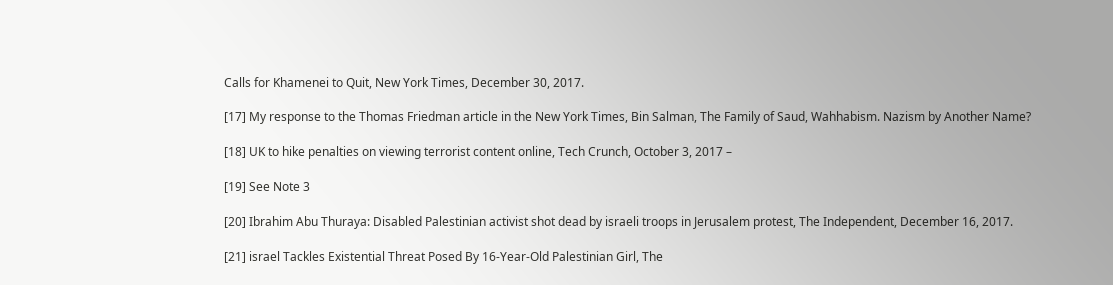Calls for Khamenei to Quit, New York Times, December 30, 2017.

[17] My response to the Thomas Friedman article in the New York Times, Bin Salman, The Family of Saud, Wahhabism. Nazism by Another Name?

[18] UK to hike penalties on viewing terrorist content online, Tech Crunch, October 3, 2017 –

[19] See Note 3

[20] Ibrahim Abu Thuraya: Disabled Palestinian activist shot dead by israeli troops in Jerusalem protest, The Independent, December 16, 2017.

[21] israel Tackles Existential Threat Posed By 16-Year-Old Palestinian Girl, The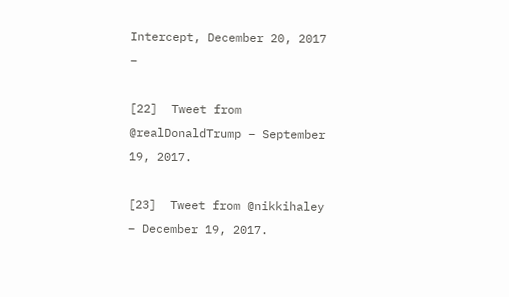Intercept, December 20, 2017 –

[22]  Tweet from @realDonaldTrump – September 19, 2017.

[23]  Tweet from @nikkihaley – December 19, 2017.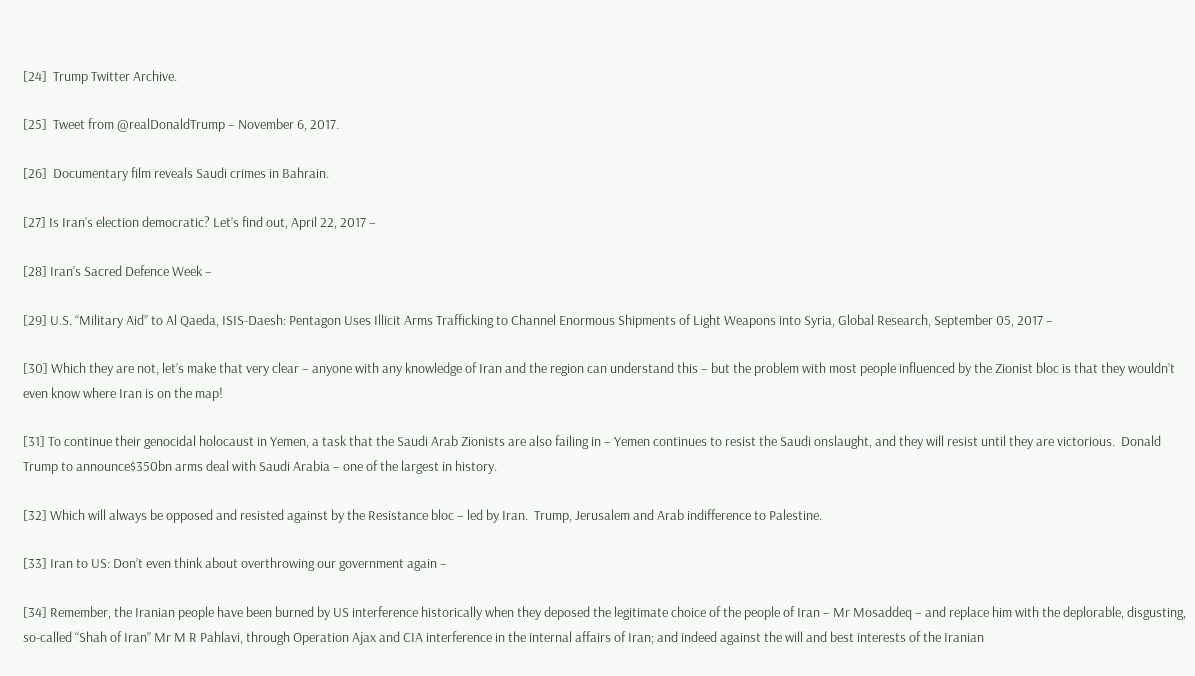[24]  Trump Twitter Archive.

[25]  Tweet from @realDonaldTrump – November 6, 2017.

[26]  Documentary film reveals Saudi crimes in Bahrain.

[27] Is Iran’s election democratic? Let’s find out, April 22, 2017 –

[28] Iran’s Sacred Defence Week –

[29] U.S. “Military Aid” to Al Qaeda, ISIS-Daesh: Pentagon Uses Illicit Arms Trafficking to Channel Enormous Shipments of Light Weapons into Syria, Global Research, September 05, 2017 –

[30] Which they are not, let’s make that very clear – anyone with any knowledge of Iran and the region can understand this – but the problem with most people influenced by the Zionist bloc is that they wouldn’t even know where Iran is on the map!

[31] To continue their genocidal holocaust in Yemen, a task that the Saudi Arab Zionists are also failing in – Yemen continues to resist the Saudi onslaught, and they will resist until they are victorious.  Donald Trump to announce$350bn arms deal with Saudi Arabia – one of the largest in history.

[32] Which will always be opposed and resisted against by the Resistance bloc – led by Iran.  Trump, Jerusalem and Arab indifference to Palestine.

[33] Iran to US: Don’t even think about overthrowing our government again –

[34] Remember, the Iranian people have been burned by US interference historically when they deposed the legitimate choice of the people of Iran – Mr Mosaddeq – and replace him with the deplorable, disgusting, so-called “Shah of Iran” Mr M R Pahlavi, through Operation Ajax and CIA interference in the internal affairs of Iran; and indeed against the will and best interests of the Iranian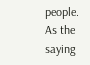people.  As the saying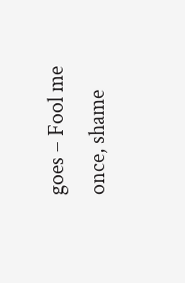goes – Fool me once, shame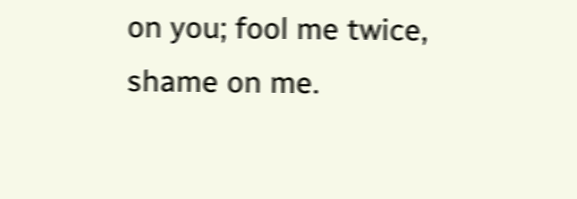on you; fool me twice, shame on me.